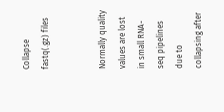Collapse fastq(.gz) files


Normally quality values are lost in small RNA-seq pipelines due to collapsing after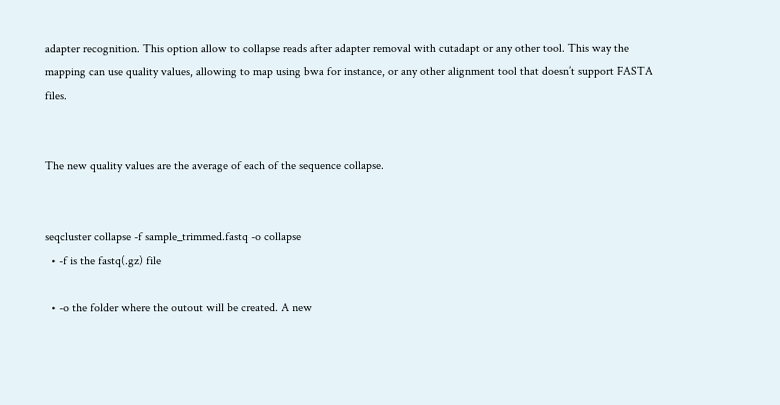adapter recognition. This option allow to collapse reads after adapter removal with cutadapt or any other tool. This way the mapping can use quality values, allowing to map using bwa for instance, or any other alignment tool that doesn’t support FASTA files.


The new quality values are the average of each of the sequence collapse.


seqcluster collapse -f sample_trimmed.fastq -o collapse
  • -f is the fastq(.gz) file

  • -o the folder where the outout will be created. A new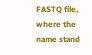FASTQ file, where the name stand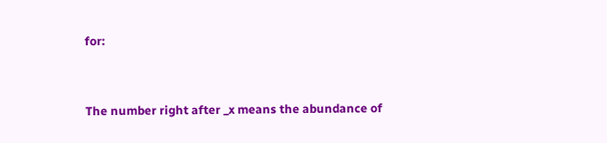for:


The number right after _x means the abundance of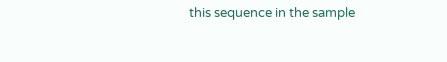this sequence in the sample